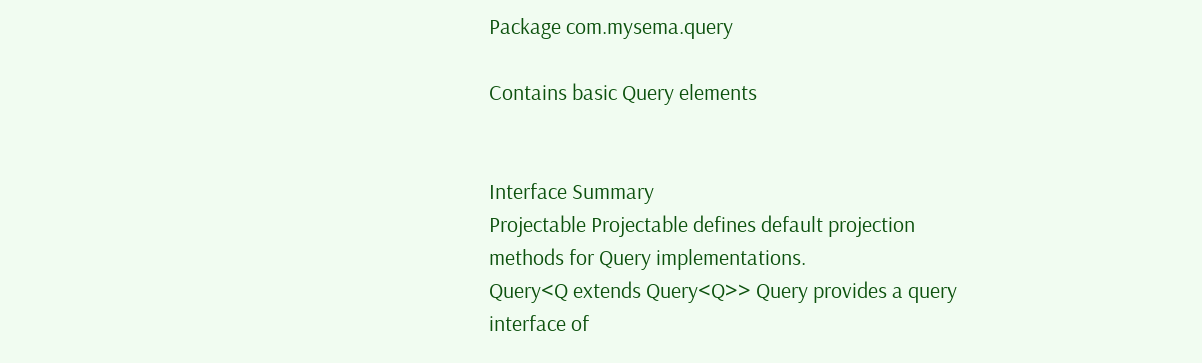Package com.mysema.query

Contains basic Query elements


Interface Summary
Projectable Projectable defines default projection methods for Query implementations.
Query<Q extends Query<Q>> Query provides a query interface of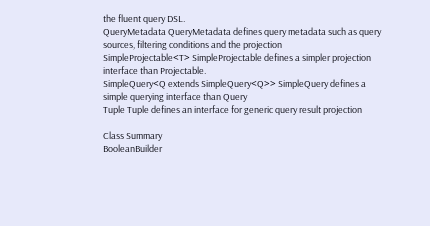the fluent query DSL.
QueryMetadata QueryMetadata defines query metadata such as query sources, filtering conditions and the projection
SimpleProjectable<T> SimpleProjectable defines a simpler projection interface than Projectable.
SimpleQuery<Q extends SimpleQuery<Q>> SimpleQuery defines a simple querying interface than Query
Tuple Tuple defines an interface for generic query result projection

Class Summary
BooleanBuilder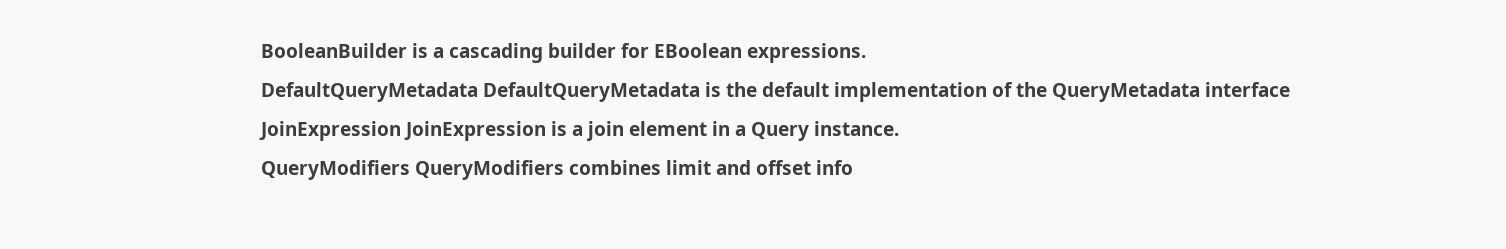BooleanBuilder is a cascading builder for EBoolean expressions.
DefaultQueryMetadata DefaultQueryMetadata is the default implementation of the QueryMetadata interface
JoinExpression JoinExpression is a join element in a Query instance.
QueryModifiers QueryModifiers combines limit and offset info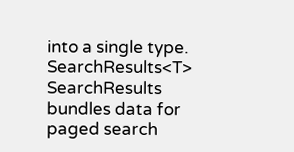into a single type.
SearchResults<T> SearchResults bundles data for paged search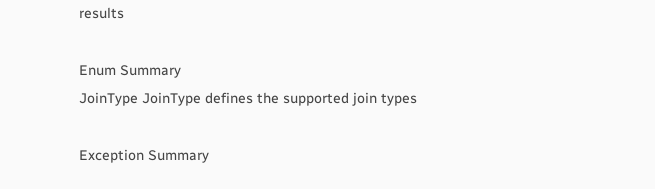results

Enum Summary
JoinType JoinType defines the supported join types

Exception Summary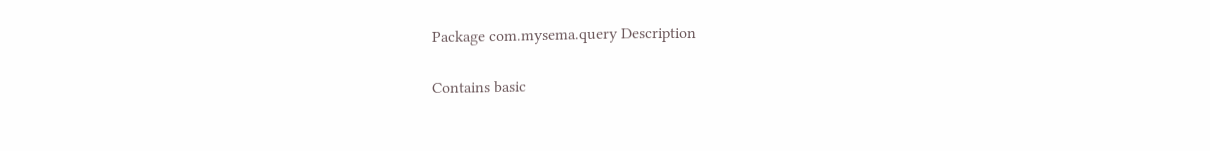Package com.mysema.query Description

Contains basic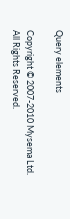Query elements

Copyright © 2007-2010 Mysema Ltd. All Rights Reserved.